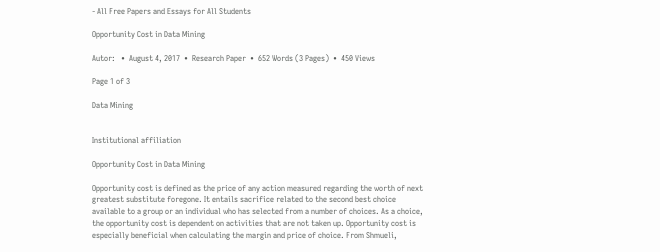- All Free Papers and Essays for All Students

Opportunity Cost in Data Mining

Autor:   •  August 4, 2017  •  Research Paper  •  652 Words (3 Pages)  •  450 Views

Page 1 of 3

Data Mining


Institutional affiliation

Opportunity Cost in Data Mining

Opportunity cost is defined as the price of any action measured regarding the worth of next greatest substitute foregone. It entails sacrifice related to the second best choice available to a group or an individual who has selected from a number of choices. As a choice, the opportunity cost is dependent on activities that are not taken up. Opportunity cost is especially beneficial when calculating the margin and price of choice. From Shmueli,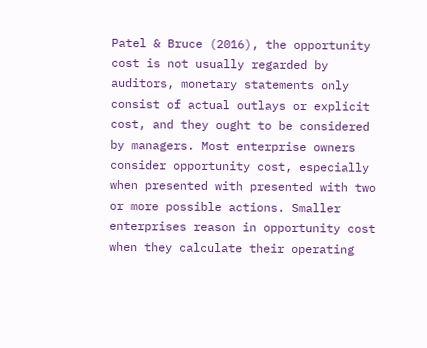Patel & Bruce (2016), the opportunity cost is not usually regarded by auditors, monetary statements only consist of actual outlays or explicit cost, and they ought to be considered by managers. Most enterprise owners consider opportunity cost, especially when presented with presented with two or more possible actions. Smaller enterprises reason in opportunity cost when they calculate their operating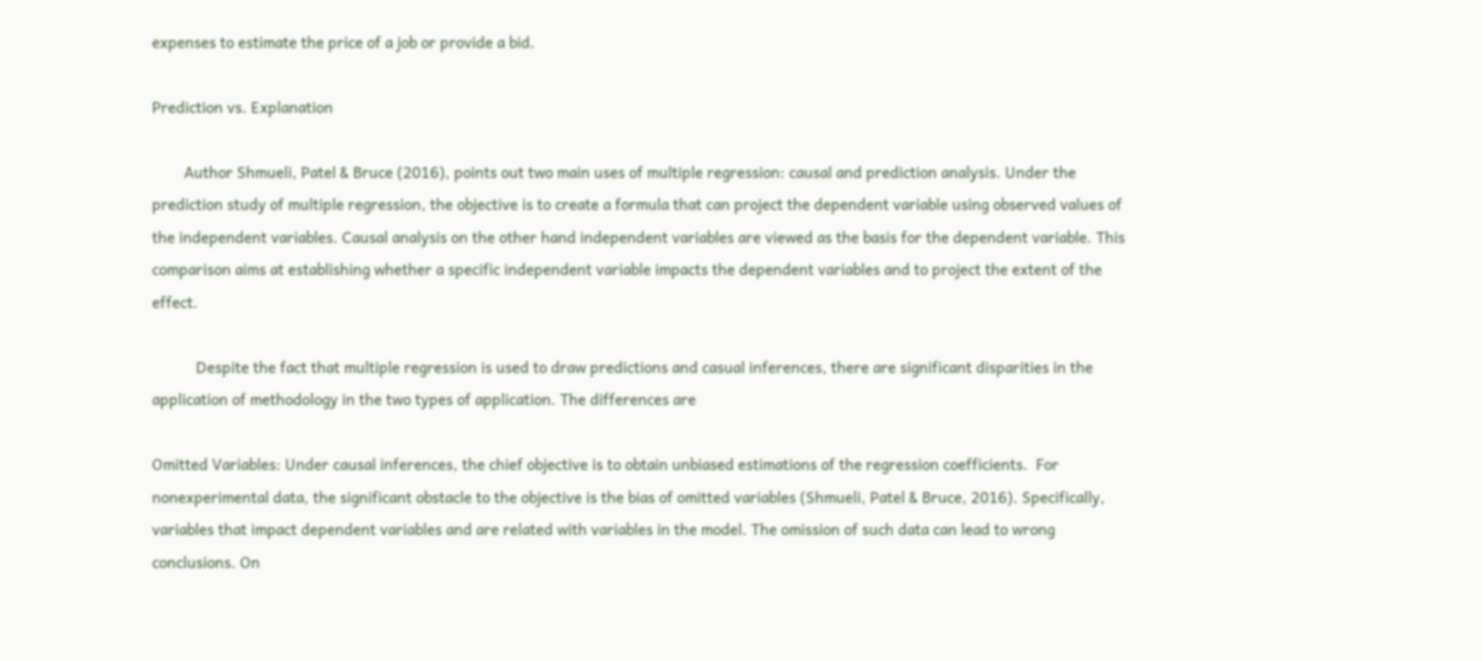expenses to estimate the price of a job or provide a bid.

Prediction vs. Explanation

        Author Shmueli, Patel & Bruce (2016), points out two main uses of multiple regression: causal and prediction analysis. Under the prediction study of multiple regression, the objective is to create a formula that can project the dependent variable using observed values of the independent variables. Causal analysis on the other hand independent variables are viewed as the basis for the dependent variable. This comparison aims at establishing whether a specific independent variable impacts the dependent variables and to project the extent of the effect.

           Despite the fact that multiple regression is used to draw predictions and casual inferences, there are significant disparities in the application of methodology in the two types of application. The differences are

Omitted Variables: Under causal inferences, the chief objective is to obtain unbiased estimations of the regression coefficients.  For nonexperimental data, the significant obstacle to the objective is the bias of omitted variables (Shmueli, Patel & Bruce, 2016). Specifically, variables that impact dependent variables and are related with variables in the model. The omission of such data can lead to wrong conclusions. On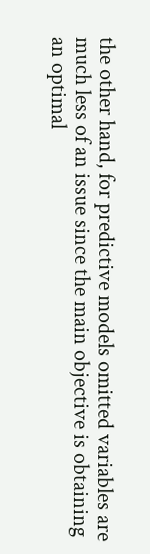the other hand, for predictive models omitted variables are much less of an issue since the main objective is obtaining an optimal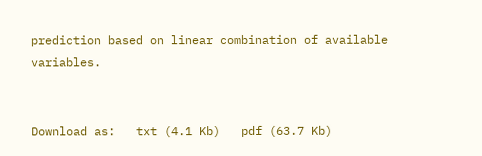prediction based on linear combination of available variables.


Download as:   txt (4.1 Kb)   pdf (63.7 Kb)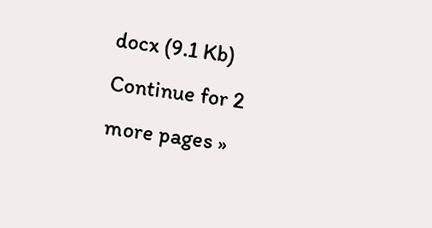docx (9.1 Kb)
Continue for 2 more pages »